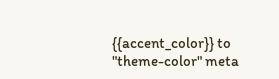{{accent_color}} to "theme-color" meta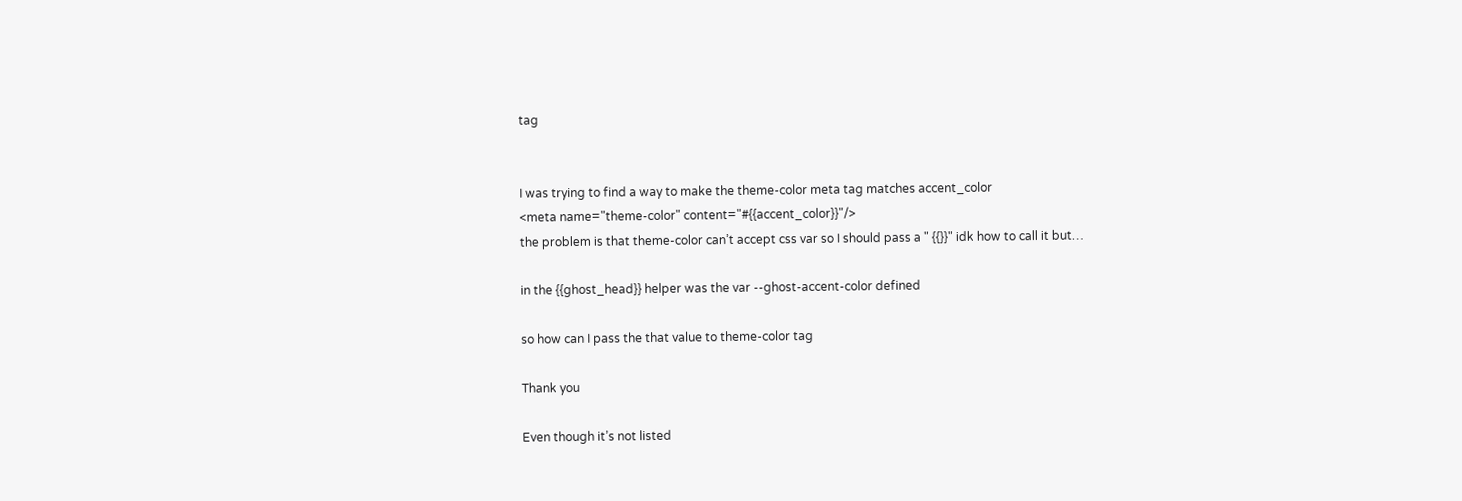tag


I was trying to find a way to make the theme-color meta tag matches accent_color
<meta name="theme-color" content="#{{accent_color}}"/>
the problem is that theme-color can’t accept css var so I should pass a " {{}}" idk how to call it but…

in the {{ghost_head}} helper was the var --ghost-accent-color defined

so how can I pass the that value to theme-color tag

Thank you

Even though it’s not listed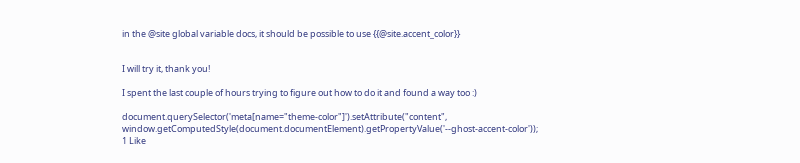in the @site global variable docs, it should be possible to use {{@site.accent_color}}


I will try it, thank you!

I spent the last couple of hours trying to figure out how to do it and found a way too :)

document.querySelector('meta[name="theme-color"]').setAttribute("content", window.getComputedStyle(document.documentElement).getPropertyValue('--ghost-accent-color'));
1 Like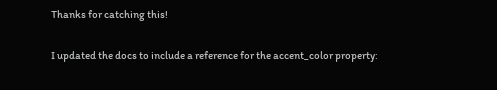Thanks for catching this!

I updated the docs to include a reference for the accent_color property: